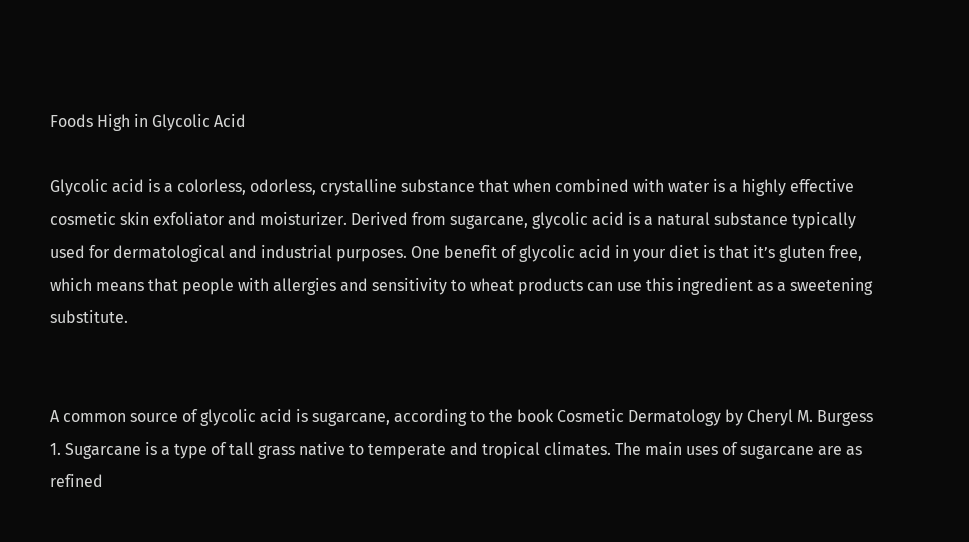Foods High in Glycolic Acid

Glycolic acid is a colorless, odorless, crystalline substance that when combined with water is a highly effective cosmetic skin exfoliator and moisturizer. Derived from sugarcane, glycolic acid is a natural substance typically used for dermatological and industrial purposes. One benefit of glycolic acid in your diet is that it’s gluten free, which means that people with allergies and sensitivity to wheat products can use this ingredient as a sweetening substitute.


A common source of glycolic acid is sugarcane, according to the book Cosmetic Dermatology by Cheryl M. Burgess 1. Sugarcane is a type of tall grass native to temperate and tropical climates. The main uses of sugarcane are as refined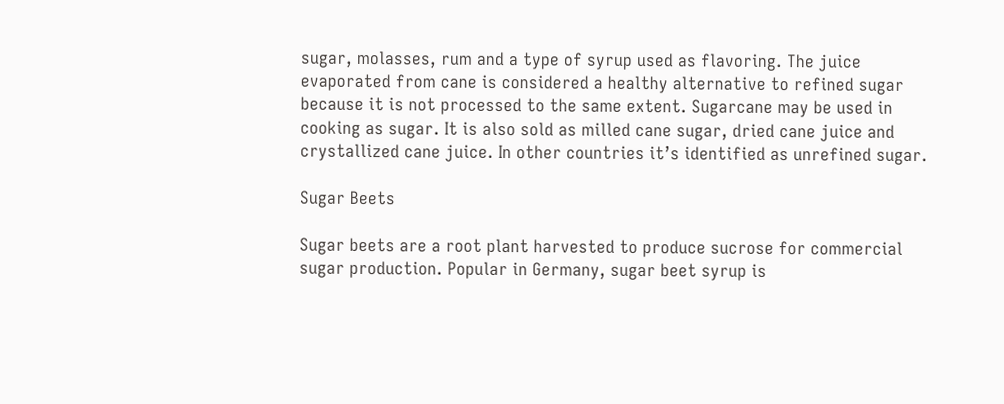sugar, molasses, rum and a type of syrup used as flavoring. The juice evaporated from cane is considered a healthy alternative to refined sugar because it is not processed to the same extent. Sugarcane may be used in cooking as sugar. It is also sold as milled cane sugar, dried cane juice and crystallized cane juice. In other countries it’s identified as unrefined sugar.

Sugar Beets

Sugar beets are a root plant harvested to produce sucrose for commercial sugar production. Popular in Germany, sugar beet syrup is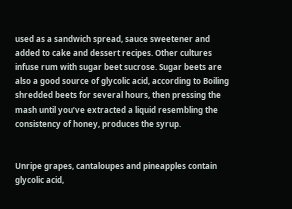used as a sandwich spread, sauce sweetener and added to cake and dessert recipes. Other cultures infuse rum with sugar beet sucrose. Sugar beets are also a good source of glycolic acid, according to Boiling shredded beets for several hours, then pressing the mash until you’ve extracted a liquid resembling the consistency of honey, produces the syrup.


Unripe grapes, cantaloupes and pineapples contain glycolic acid,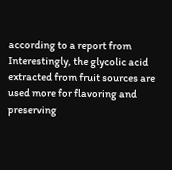according to a report from Interestingly, the glycolic acid extracted from fruit sources are used more for flavoring and preserving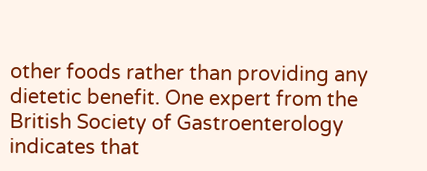other foods rather than providing any dietetic benefit. One expert from the British Society of Gastroenterology indicates that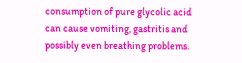consumption of pure glycolic acid can cause vomiting, gastritis and possibly even breathing problems.